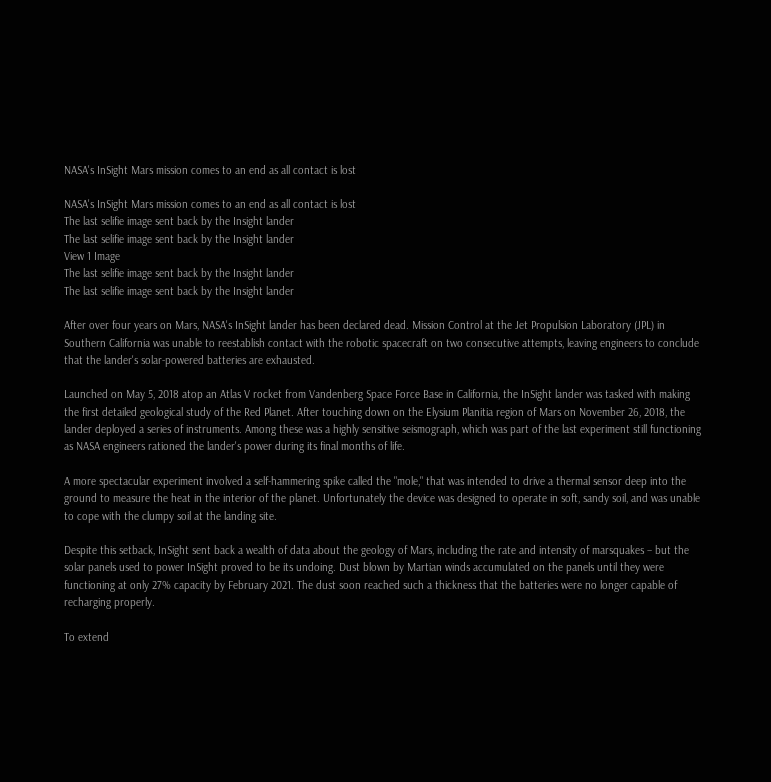NASA's InSight Mars mission comes to an end as all contact is lost

NASA's InSight Mars mission comes to an end as all contact is lost
The last selifie image sent back by the Insight lander
The last selifie image sent back by the Insight lander
View 1 Image
The last selifie image sent back by the Insight lander
The last selifie image sent back by the Insight lander

After over four years on Mars, NASA's InSight lander has been declared dead. Mission Control at the Jet Propulsion Laboratory (JPL) in Southern California was unable to reestablish contact with the robotic spacecraft on two consecutive attempts, leaving engineers to conclude that the lander's solar-powered batteries are exhausted.

Launched on May 5, 2018 atop an Atlas V rocket from Vandenberg Space Force Base in California, the InSight lander was tasked with making the first detailed geological study of the Red Planet. After touching down on the Elysium Planitia region of Mars on November 26, 2018, the lander deployed a series of instruments. Among these was a highly sensitive seismograph, which was part of the last experiment still functioning as NASA engineers rationed the lander's power during its final months of life.

A more spectacular experiment involved a self-hammering spike called the "mole," that was intended to drive a thermal sensor deep into the ground to measure the heat in the interior of the planet. Unfortunately the device was designed to operate in soft, sandy soil, and was unable to cope with the clumpy soil at the landing site.

Despite this setback, InSight sent back a wealth of data about the geology of Mars, including the rate and intensity of marsquakes – but the solar panels used to power InSight proved to be its undoing. Dust blown by Martian winds accumulated on the panels until they were functioning at only 27% capacity by February 2021. The dust soon reached such a thickness that the batteries were no longer capable of recharging properly.

To extend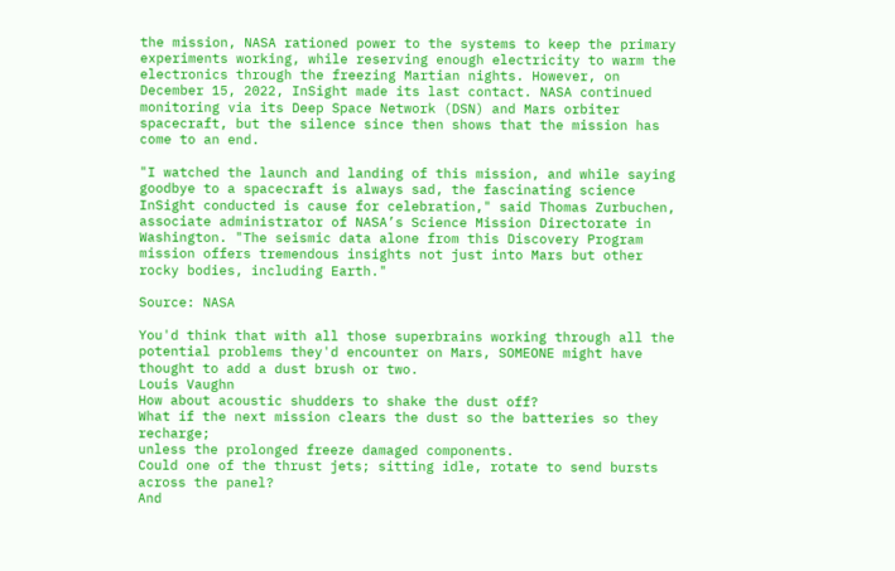the mission, NASA rationed power to the systems to keep the primary experiments working, while reserving enough electricity to warm the electronics through the freezing Martian nights. However, on December 15, 2022, InSight made its last contact. NASA continued monitoring via its Deep Space Network (DSN) and Mars orbiter spacecraft, but the silence since then shows that the mission has come to an end.

"I watched the launch and landing of this mission, and while saying goodbye to a spacecraft is always sad, the fascinating science InSight conducted is cause for celebration," said Thomas Zurbuchen, associate administrator of NASA’s Science Mission Directorate in Washington. "The seismic data alone from this Discovery Program mission offers tremendous insights not just into Mars but other rocky bodies, including Earth."

Source: NASA

You'd think that with all those superbrains working through all the potential problems they'd encounter on Mars, SOMEONE might have thought to add a dust brush or two.
Louis Vaughn
How about acoustic shudders to shake the dust off?
What if the next mission clears the dust so the batteries so they recharge;
unless the prolonged freeze damaged components.
Could one of the thrust jets; sitting idle, rotate to send bursts across the panel?
And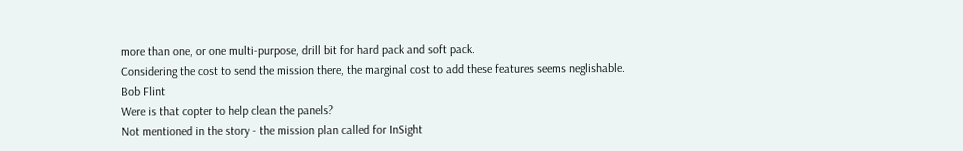more than one, or one multi-purpose, drill bit for hard pack and soft pack.
Considering the cost to send the mission there, the marginal cost to add these features seems neglishable.
Bob Flint
Were is that copter to help clean the panels?
Not mentioned in the story - the mission plan called for InSight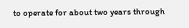to operate for about two years through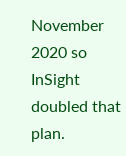November 2020 so InSight doubled that plan.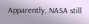Apparently, NASA still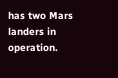has two Mars landers in operation.